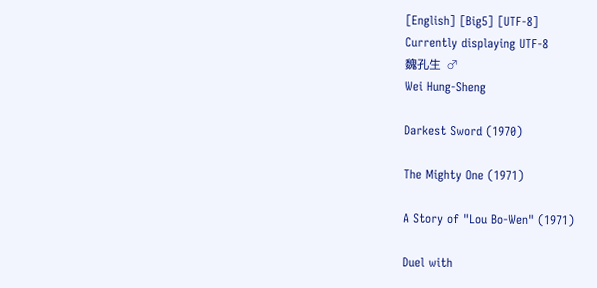[English] [Big5] [UTF-8]
Currently displaying UTF-8
魏孔生  ♂
Wei Hung-Sheng

Darkest Sword (1970)

The Mighty One (1971)

A Story of "Lou Bo-Wen" (1971)

Duel with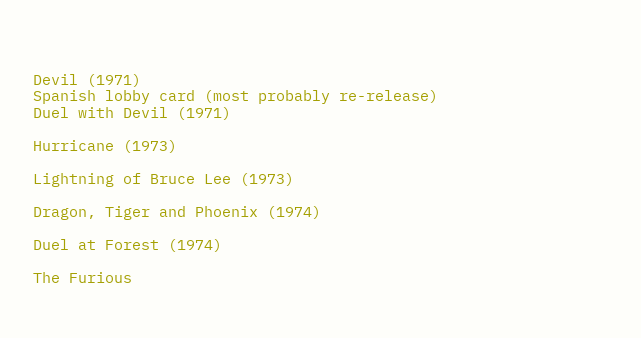Devil (1971)
Spanish lobby card (most probably re-release)
Duel with Devil (1971)

Hurricane (1973)

Lightning of Bruce Lee (1973)

Dragon, Tiger and Phoenix (1974)

Duel at Forest (1974)

The Furious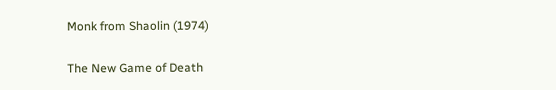Monk from Shaolin (1974)

The New Game of Death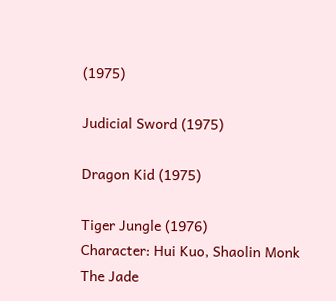(1975)

Judicial Sword (1975)

Dragon Kid (1975)

Tiger Jungle (1976)
Character: Hui Kuo, Shaolin Monk
The Jade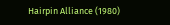Hairpin Alliance (1980)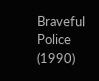Braveful Police (1990)